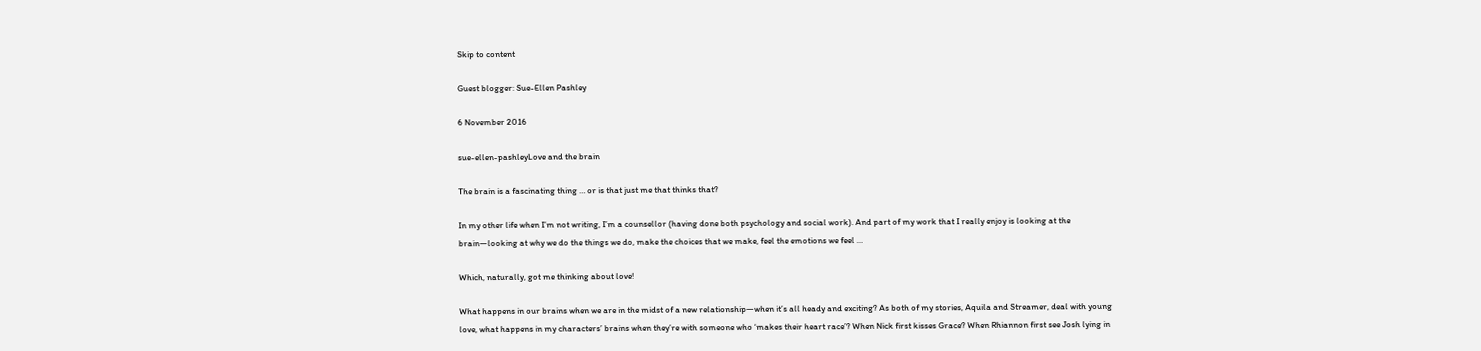Skip to content

Guest blogger: Sue-Ellen Pashley

6 November 2016

sue-ellen-pashleyLove and the brain

The brain is a fascinating thing … or is that just me that thinks that?

In my other life when I’m not writing, I’m a counsellor (having done both psychology and social work). And part of my work that I really enjoy is looking at the brain—looking at why we do the things we do, make the choices that we make, feel the emotions we feel …

Which, naturally, got me thinking about love!

What happens in our brains when we are in the midst of a new relationship—when it’s all heady and exciting? As both of my stories, Aquila and Streamer, deal with young love, what happens in my characters’ brains when they’re with someone who ‘makes their heart race’? When Nick first kisses Grace? When Rhiannon first see Josh lying in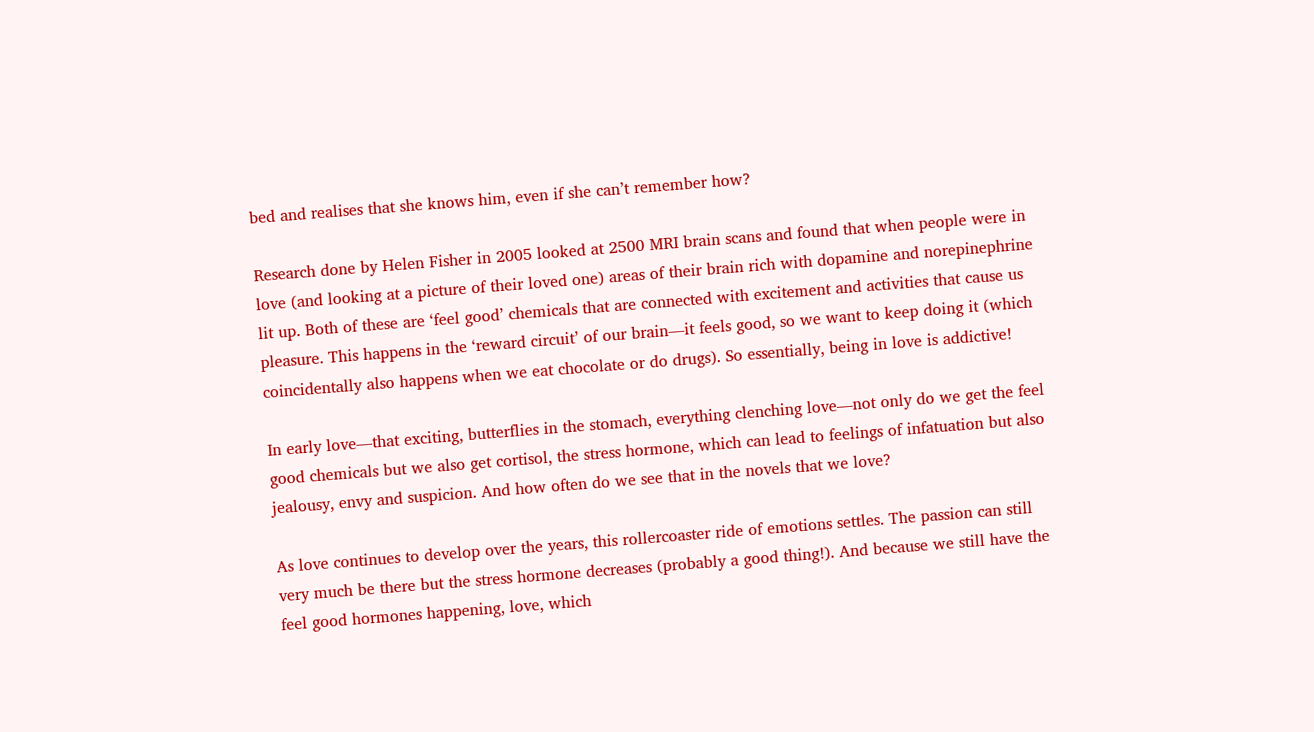bed and realises that she knows him, even if she can’t remember how?

Research done by Helen Fisher in 2005 looked at 2500 MRI brain scans and found that when people were in love (and looking at a picture of their loved one) areas of their brain rich with dopamine and norepinephrine lit up. Both of these are ‘feel good’ chemicals that are connected with excitement and activities that cause us pleasure. This happens in the ‘reward circuit’ of our brain—it feels good, so we want to keep doing it (which coincidentally also happens when we eat chocolate or do drugs). So essentially, being in love is addictive!

In early love—that exciting, butterflies in the stomach, everything clenching love—not only do we get the feel good chemicals but we also get cortisol, the stress hormone, which can lead to feelings of infatuation but also jealousy, envy and suspicion. And how often do we see that in the novels that we love?

As love continues to develop over the years, this rollercoaster ride of emotions settles. The passion can still very much be there but the stress hormone decreases (probably a good thing!). And because we still have the feel good hormones happening, love, which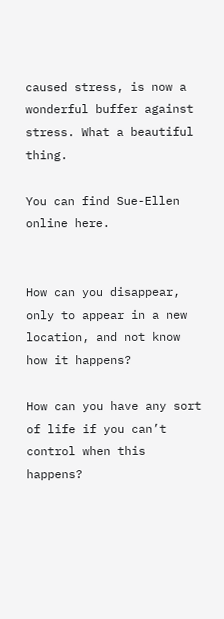caused stress, is now a wonderful buffer against stress. What a beautiful thing.

You can find Sue-Ellen online here.


How can you disappear, only to appear in a new location, and not know how it happens?

How can you have any sort of life if you can’t control when this happens?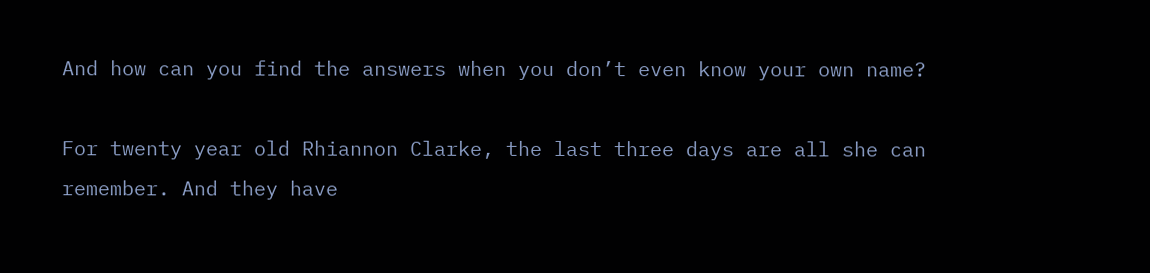And how can you find the answers when you don’t even know your own name?

For twenty year old Rhiannon Clarke, the last three days are all she can remember. And they have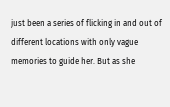just been a series of flicking in and out of different locations with only vague memories to guide her. But as she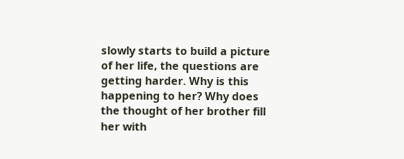slowly starts to build a picture of her life, the questions are getting harder. Why is this happening to her? Why does the thought of her brother fill her with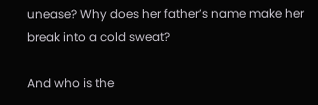unease? Why does her father’s name make her break into a cold sweat?

And who is the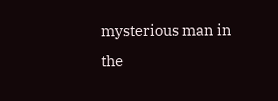mysterious man in the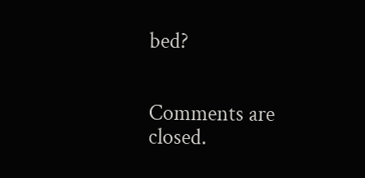bed?


Comments are closed.